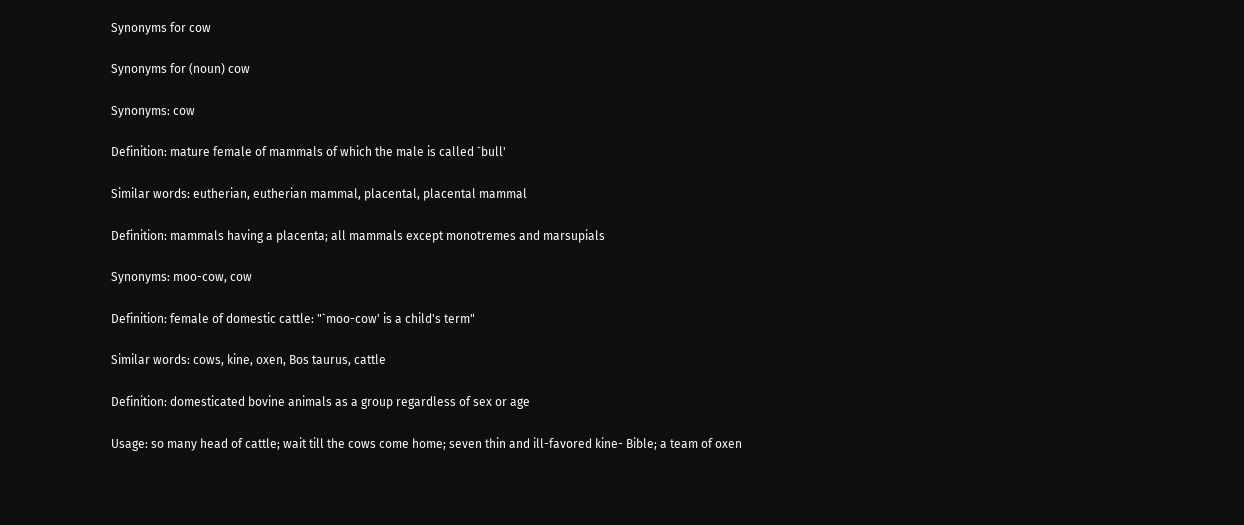Synonyms for cow

Synonyms for (noun) cow

Synonyms: cow

Definition: mature female of mammals of which the male is called `bull'

Similar words: eutherian, eutherian mammal, placental, placental mammal

Definition: mammals having a placenta; all mammals except monotremes and marsupials

Synonyms: moo-cow, cow

Definition: female of domestic cattle: "`moo-cow' is a child's term"

Similar words: cows, kine, oxen, Bos taurus, cattle

Definition: domesticated bovine animals as a group regardless of sex or age

Usage: so many head of cattle; wait till the cows come home; seven thin and ill-favored kine- Bible; a team of oxen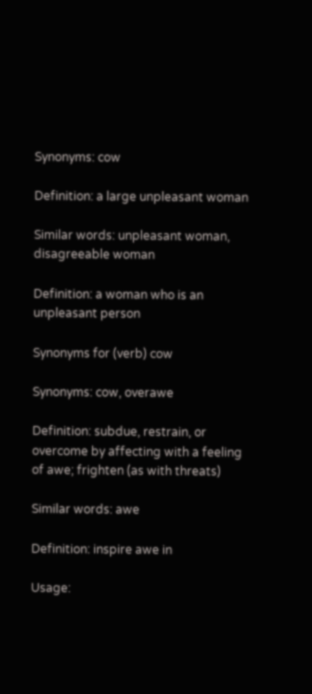Synonyms: cow

Definition: a large unpleasant woman

Similar words: unpleasant woman, disagreeable woman

Definition: a woman who is an unpleasant person

Synonyms for (verb) cow

Synonyms: cow, overawe

Definition: subdue, restrain, or overcome by affecting with a feeling of awe; frighten (as with threats)

Similar words: awe

Definition: inspire awe in

Usage: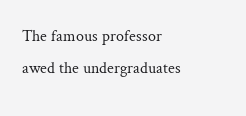The famous professor awed the undergraduates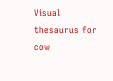Visual thesaurus for cow